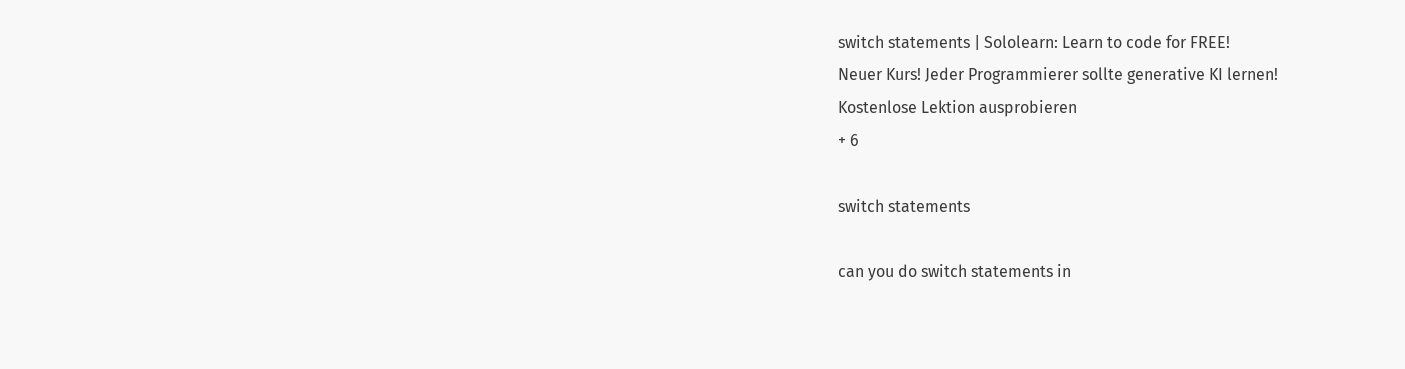switch statements | Sololearn: Learn to code for FREE!
Neuer Kurs! Jeder Programmierer sollte generative KI lernen!
Kostenlose Lektion ausprobieren
+ 6

switch statements

can you do switch statements in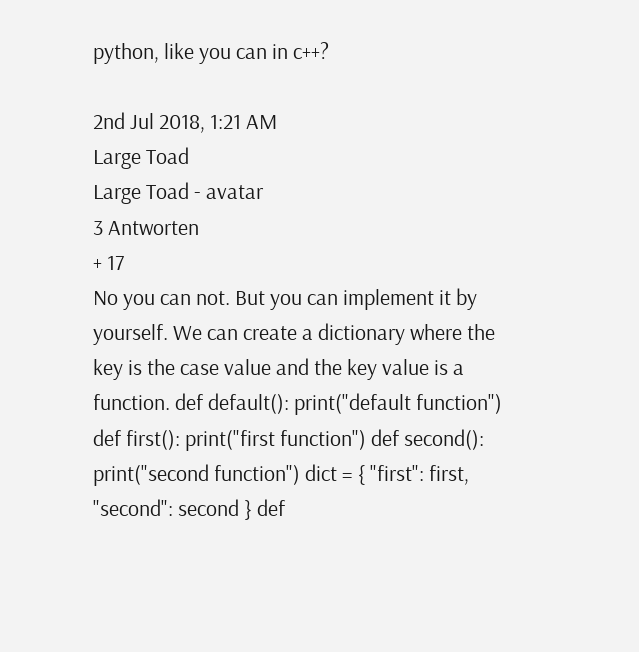python, like you can in c++?

2nd Jul 2018, 1:21 AM
Large Toad
Large Toad - avatar
3 Antworten
+ 17
No you can not. But you can implement it by yourself. We can create a dictionary where the key is the case value and the key value is a function. def default(): print("default function") def first(): print("first function") def second(): print("second function") dict = { "first": first, "second": second } def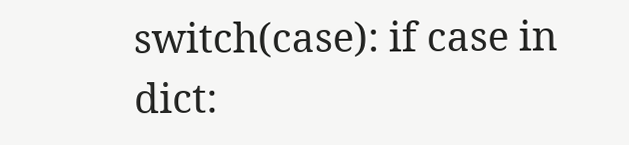switch(case): if case in dict: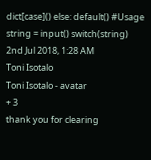dict[case]() else: default() #Usage string = input() switch(string)
2nd Jul 2018, 1:28 AM
Toni Isotalo
Toni Isotalo - avatar
+ 3
thank you for clearing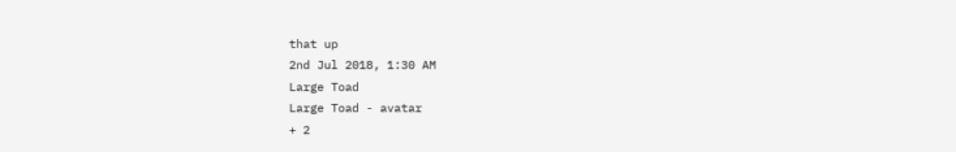that up
2nd Jul 2018, 1:30 AM
Large Toad
Large Toad - avatar
+ 2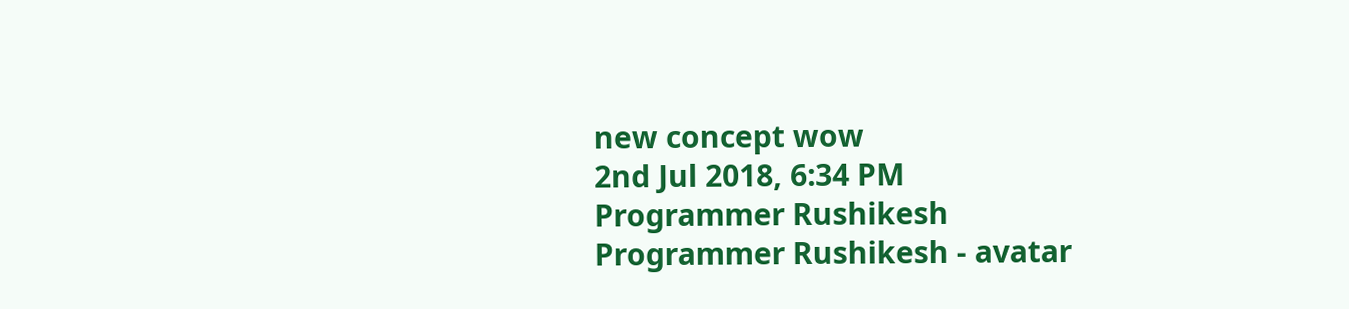new concept wow
2nd Jul 2018, 6:34 PM
Programmer Rushikesh
Programmer Rushikesh - avatar